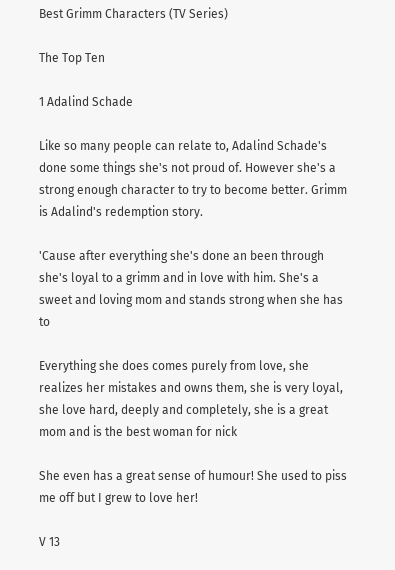Best Grimm Characters (TV Series)

The Top Ten

1 Adalind Schade

Like so many people can relate to, Adalind Schade's done some things she's not proud of. However she's a strong enough character to try to become better. Grimm is Adalind's redemption story.

'Cause after everything she's done an been through she's loyal to a grimm and in love with him. She's a sweet and loving mom and stands strong when she has to

Everything she does comes purely from love, she realizes her mistakes and owns them, she is very loyal, she love hard, deeply and completely, she is a great mom and is the best woman for nick

She even has a great sense of humour! She used to piss me off but I grew to love her!

V 13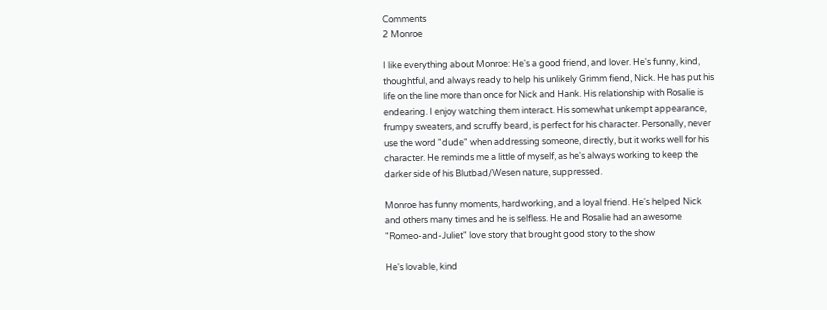Comments
2 Monroe

I like everything about Monroe: He's a good friend, and lover. He's funny, kind, thoughtful, and always ready to help his unlikely Grimm fiend, Nick. He has put his life on the line more than once for Nick and Hank. His relationship with Rosalie is endearing. I enjoy watching them interact. His somewhat unkempt appearance, frumpy sweaters, and scruffy beard, is perfect for his character. Personally, never use the word "dude" when addressing someone, directly, but it works well for his character. He reminds me a little of myself, as he's always working to keep the darker side of his Blutbad/Wesen nature, suppressed.

Monroe has funny moments, hardworking, and a loyal friend. He's helped Nick and others many times and he is selfless. He and Rosalie had an awesome "Romeo-and-Juliet" love story that brought good story to the show

He's lovable, kind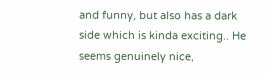and funny, but also has a dark side which is kinda exciting.. He seems genuinely nice,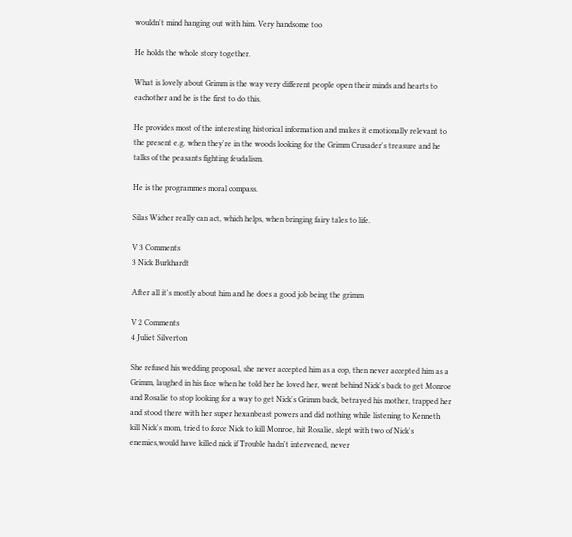wouldn't mind hanging out with him. Very handsome too

He holds the whole story together.

What is lovely about Grimm is the way very different people open their minds and hearts to eachother and he is the first to do this.

He provides most of the interesting historical information and makes it emotionally relevant to the present e.g. when they're in the woods looking for the Grimm Crusader's treasure and he talks of the peasants fighting feudalism.

He is the programmes moral compass.

Silas Wicher really can act, which helps, when bringing fairy tales to life.

V 3 Comments
3 Nick Burkhardt

After all it's mostly about him and he does a good job being the grimm

V 2 Comments
4 Juliet Silverton

She refused his wedding proposal, she never accepted him as a cop, then never accepted him as a Grimm, laughed in his face when he told her he loved her, went behind Nick's back to get Monroe and Rosalie to stop looking for a way to get Nick's Grimm back, betrayed his mother, trapped her and stood there with her super hexanbeast powers and did nothing while listening to Kenneth kill Nick's mom, tried to force Nick to kill Monroe, hit Rosalie, slept with two of Nick's enemies,would have killed nick if Trouble hadn't intervened, never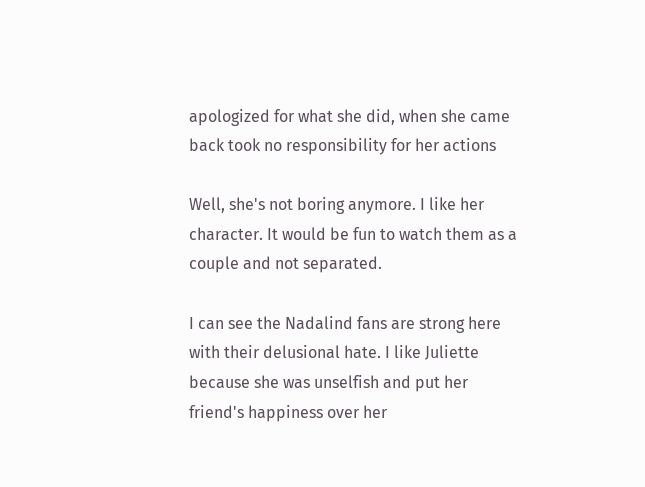apologized for what she did, when she came back took no responsibility for her actions

Well, she's not boring anymore. I like her character. It would be fun to watch them as a couple and not separated.

I can see the Nadalind fans are strong here with their delusional hate. I like Juliette because she was unselfish and put her friend's happiness over her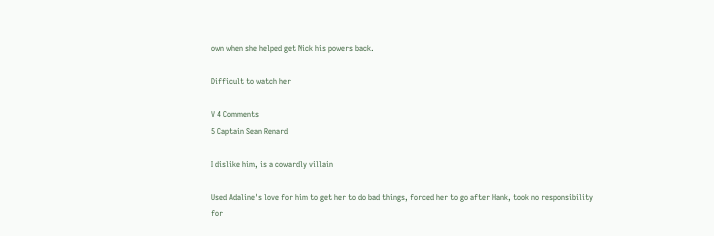own when she helped get Nick his powers back.

Difficult to watch her

V 4 Comments
5 Captain Sean Renard

I dislike him, is a cowardly villain

Used Adaline's love for him to get her to do bad things, forced her to go after Hank, took no responsibility for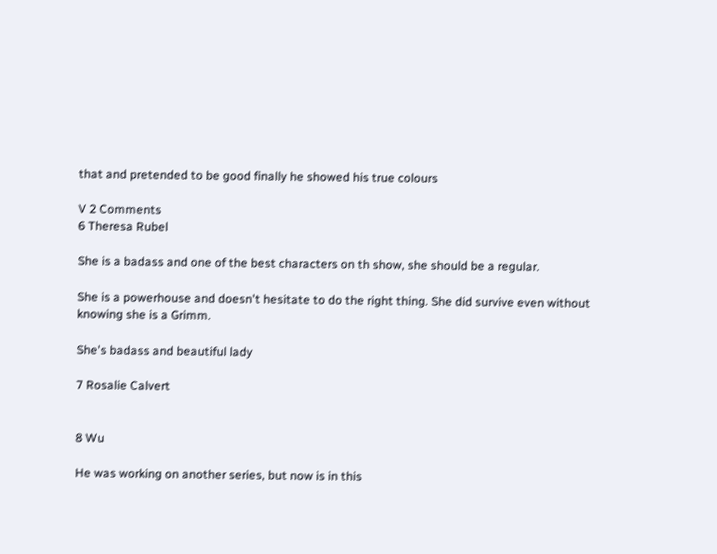that and pretended to be good finally he showed his true colours

V 2 Comments
6 Theresa Rubel

She is a badass and one of the best characters on th show, she should be a regular.

She is a powerhouse and doesn't hesitate to do the right thing. She did survive even without knowing she is a Grimm.

She's badass and beautiful lady

7 Rosalie Calvert


8 Wu

He was working on another series, but now is in this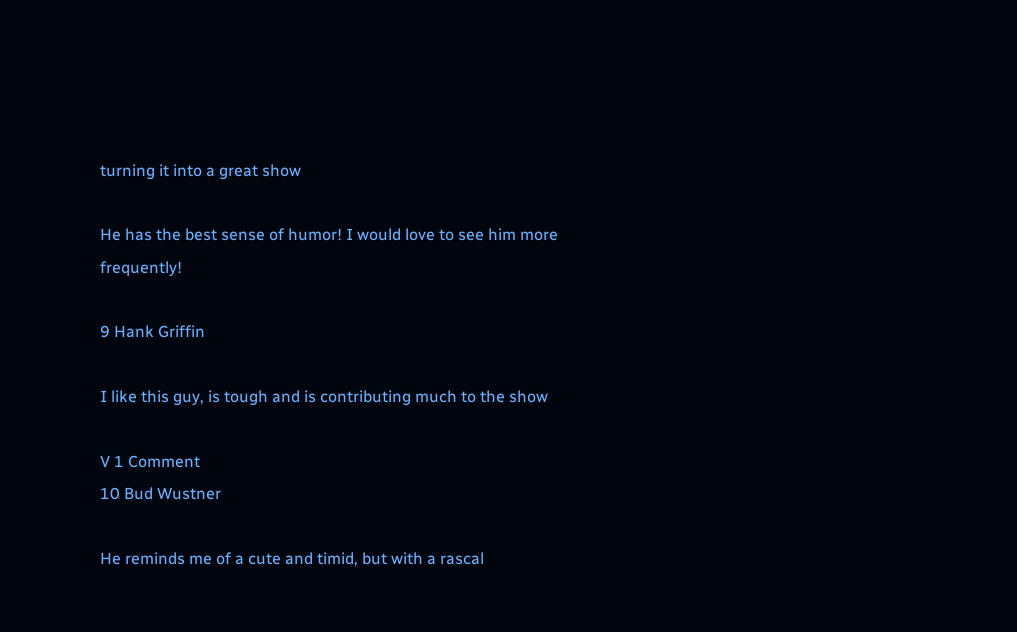turning it into a great show

He has the best sense of humor! I would love to see him more frequently!

9 Hank Griffin

I like this guy, is tough and is contributing much to the show

V 1 Comment
10 Bud Wustner

He reminds me of a cute and timid, but with a rascal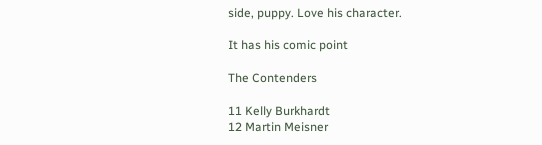side, puppy. Love his character.

It has his comic point

The Contenders

11 Kelly Burkhardt
12 Martin Meisner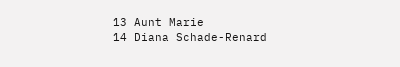13 Aunt Marie
14 Diana Schade-Renard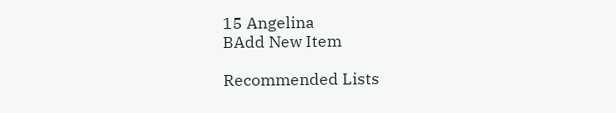15 Angelina
BAdd New Item

Recommended Lists